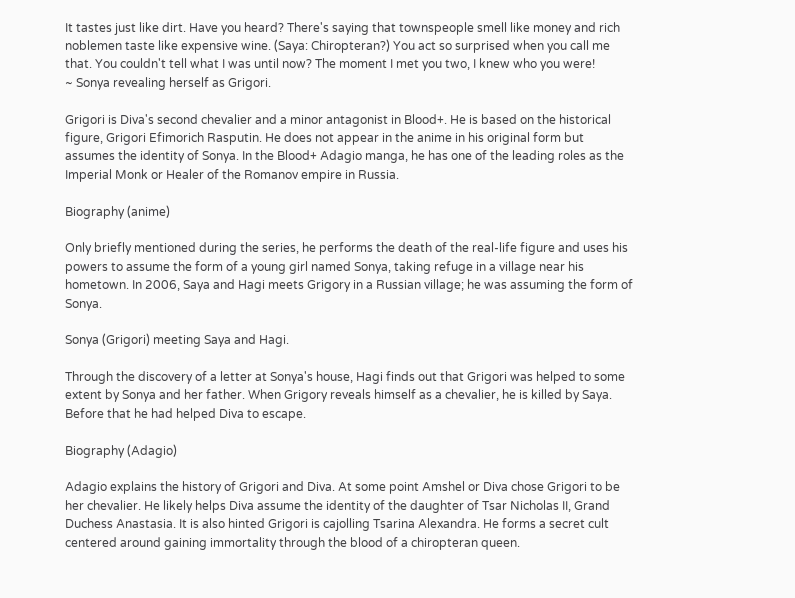It tastes just like dirt. Have you heard? There's saying that townspeople smell like money and rich noblemen taste like expensive wine. (Saya: Chiropteran?) You act so surprised when you call me that. You couldn't tell what I was until now? The moment I met you two, I knew who you were!
~ Sonya revealing herself as Grigori.

Grigori is Diva's second chevalier and a minor antagonist in Blood+. He is based on the historical figure, Grigori Efimorich Rasputin. He does not appear in the anime in his original form but assumes the identity of Sonya. In the Blood+ Adagio manga, he has one of the leading roles as the Imperial Monk or Healer of the Romanov empire in Russia.

Biography (anime)

Only briefly mentioned during the series, he performs the death of the real-life figure and uses his powers to assume the form of a young girl named Sonya, taking refuge in a village near his hometown. In 2006, Saya and Hagi meets Grigory in a Russian village; he was assuming the form of Sonya.

Sonya (Grigori) meeting Saya and Hagi.

Through the discovery of a letter at Sonya's house, Hagi finds out that Grigori was helped to some extent by Sonya and her father. When Grigory reveals himself as a chevalier, he is killed by Saya. Before that he had helped Diva to escape.

Biography (Adagio)

Adagio explains the history of Grigori and Diva. At some point Amshel or Diva chose Grigori to be her chevalier. He likely helps Diva assume the identity of the daughter of Tsar Nicholas II, Grand Duchess Anastasia. It is also hinted Grigori is cajolling Tsarina Alexandra. He forms a secret cult centered around gaining immortality through the blood of a chiropteran queen.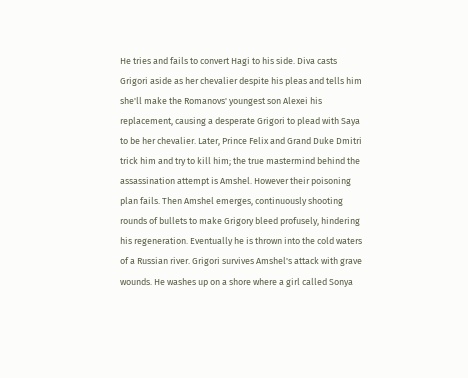He tries and fails to convert Hagi to his side. Diva casts Grigori aside as her chevalier despite his pleas and tells him she'll make the Romanovs' youngest son Alexei his replacement, causing a desperate Grigori to plead with Saya to be her chevalier. Later, Prince Felix and Grand Duke Dmitri trick him and try to kill him; the true mastermind behind the assassination attempt is Amshel. However their poisoning plan fails. Then Amshel emerges, continuously shooting rounds of bullets to make Grigory bleed profusely, hindering his regeneration. Eventually he is thrown into the cold waters of a Russian river. Grigori survives Amshel's attack with grave wounds. He washes up on a shore where a girl called Sonya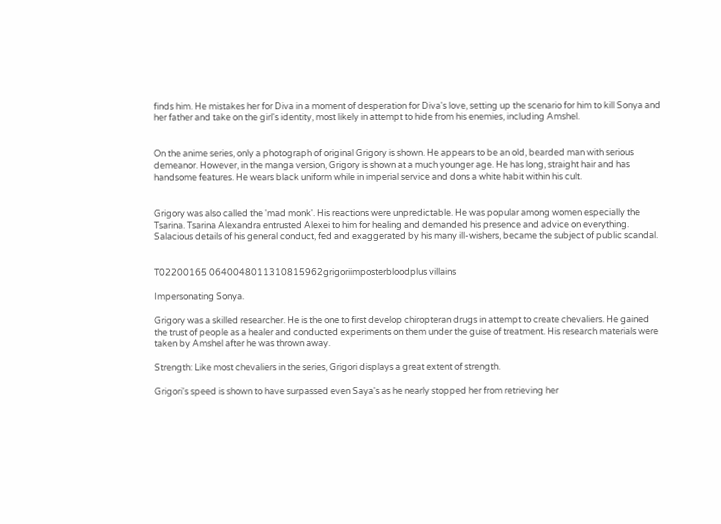finds him. He mistakes her for Diva in a moment of desperation for Diva's love, setting up the scenario for him to kill Sonya and her father and take on the girl's identity, most likely in attempt to hide from his enemies, including Amshel.


On the anime series, only a photograph of original Grigory is shown. He appears to be an old, bearded man with serious demeanor. However, in the manga version, Grigory is shown at a much younger age. He has long, straight hair and has handsome features. He wears black uniform while in imperial service and dons a white habit within his cult.


Grigory was also called the 'mad monk'. His reactions were unpredictable. He was popular among women especially the Tsarina. Tsarina Alexandra entrusted Alexei to him for healing and demanded his presence and advice on everything. Salacious details of his general conduct, fed and exaggerated by his many ill-wishers, became the subject of public scandal.


T02200165 0640048011310815962grigoriimposterbloodplus villains

Impersonating Sonya.

Grigory was a skilled researcher. He is the one to first develop chiropteran drugs in attempt to create chevaliers. He gained the trust of people as a healer and conducted experiments on them under the guise of treatment. His research materials were taken by Amshel after he was thrown away.

Strength: Like most chevaliers in the series, Grigori displays a great extent of strength.

Grigori's speed is shown to have surpassed even Saya's as he nearly stopped her from retrieving her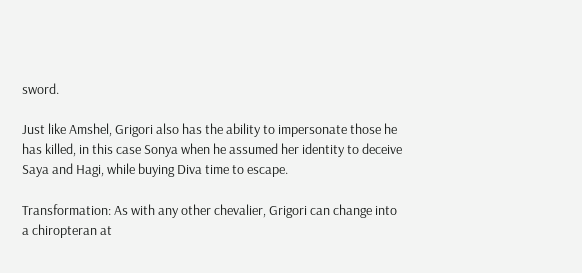sword.

Just like Amshel, Grigori also has the ability to impersonate those he has killed, in this case Sonya when he assumed her identity to deceive Saya and Hagi, while buying Diva time to escape.

Transformation: As with any other chevalier, Grigori can change into a chiropteran at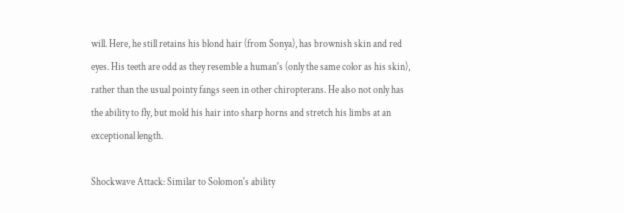will. Here, he still retains his blond hair (from Sonya), has brownish skin and red eyes. His teeth are odd as they resemble a human's (only the same color as his skin), rather than the usual pointy fangs seen in other chiropterans. He also not only has the ability to fly, but mold his hair into sharp horns and stretch his limbs at an exceptional length.

Shockwave Attack: Similar to Solomon's ability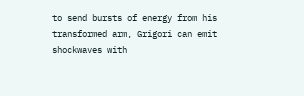to send bursts of energy from his transformed arm, Grigori can emit shockwaves with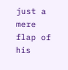just a mere flap of his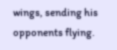wings, sending his opponents flying.